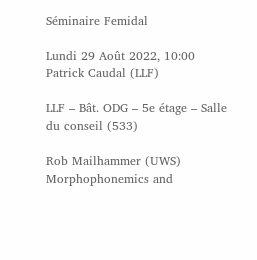Séminaire Femidal

Lundi 29 Août 2022, 10:00
Patrick Caudal (LLF)

LLF – Bât. ODG – 5e étage – Salle du conseil (533)

Rob Mailhammer (UWS)
Morphophonemics and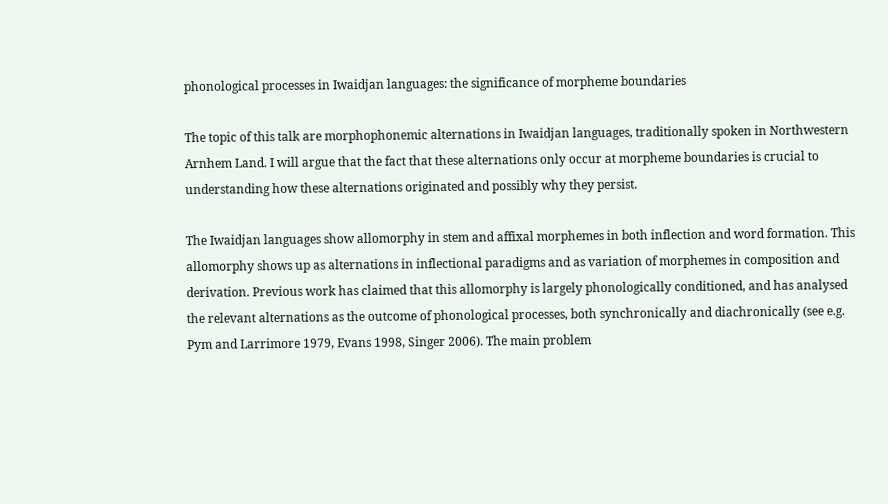phonological processes in Iwaidjan languages: the significance of morpheme boundaries

The topic of this talk are morphophonemic alternations in Iwaidjan languages, traditionally spoken in Northwestern Arnhem Land. I will argue that the fact that these alternations only occur at morpheme boundaries is crucial to understanding how these alternations originated and possibly why they persist.

The Iwaidjan languages show allomorphy in stem and affixal morphemes in both inflection and word formation. This allomorphy shows up as alternations in inflectional paradigms and as variation of morphemes in composition and derivation. Previous work has claimed that this allomorphy is largely phonologically conditioned, and has analysed the relevant alternations as the outcome of phonological processes, both synchronically and diachronically (see e.g. Pym and Larrimore 1979, Evans 1998, Singer 2006). The main problem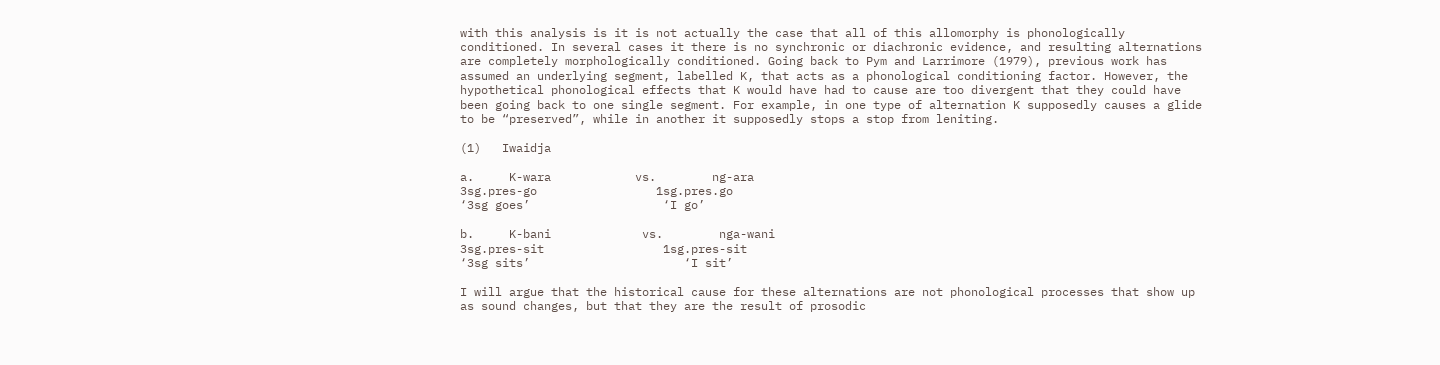with this analysis is it is not actually the case that all of this allomorphy is phonologically conditioned. In several cases it there is no synchronic or diachronic evidence, and resulting alternations are completely morphologically conditioned. Going back to Pym and Larrimore (1979), previous work has assumed an underlying segment, labelled K, that acts as a phonological conditioning factor. However, the hypothetical phonological effects that K would have had to cause are too divergent that they could have been going back to one single segment. For example, in one type of alternation K supposedly causes a glide to be “preserved”, while in another it supposedly stops a stop from leniting.

(1)   Iwaidja

a.     K-wara            vs.        ng-ara
3sg.pres-go                 1sg.pres.go
‘3sg goes’                   ‘I go’

b.     K-bani             vs.        nga-wani
3sg.pres-sit                 1sg.pres-sit
‘3sg sits’                      ‘I sit’

I will argue that the historical cause for these alternations are not phonological processes that show up as sound changes, but that they are the result of prosodic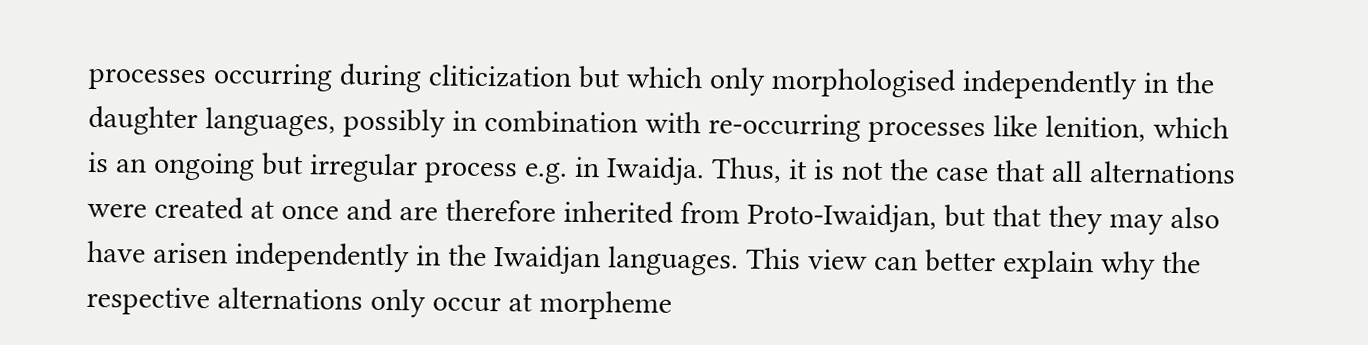processes occurring during cliticization but which only morphologised independently in the daughter languages, possibly in combination with re-occurring processes like lenition, which is an ongoing but irregular process e.g. in Iwaidja. Thus, it is not the case that all alternations were created at once and are therefore inherited from Proto-Iwaidjan, but that they may also have arisen independently in the Iwaidjan languages. This view can better explain why the respective alternations only occur at morpheme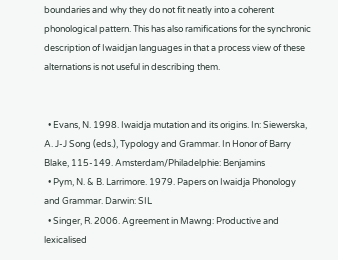boundaries and why they do not fit neatly into a coherent phonological pattern. This has also ramifications for the synchronic description of Iwaidjan languages in that a process view of these alternations is not useful in describing them.


  • Evans, N. 1998. Iwaidja mutation and its origins. In: Siewerska, A. J-J Song (eds.), Typology and Grammar. In Honor of Barry Blake, 115-149. Amsterdam/Philadelphie: Benjamins
  • Pym, N. & B. Larrimore. 1979. Papers on Iwaidja Phonology and Grammar. Darwin: SIL
  • Singer, R. 2006. Agreement in Mawng: Productive and lexicalised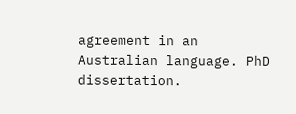agreement in an Australian language. PhD dissertation.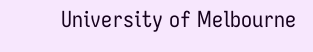University of Melbourne